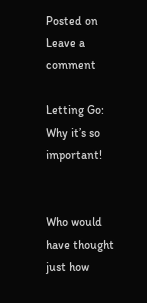Posted on Leave a comment

Letting Go: Why it’s so important!


Who would have thought just how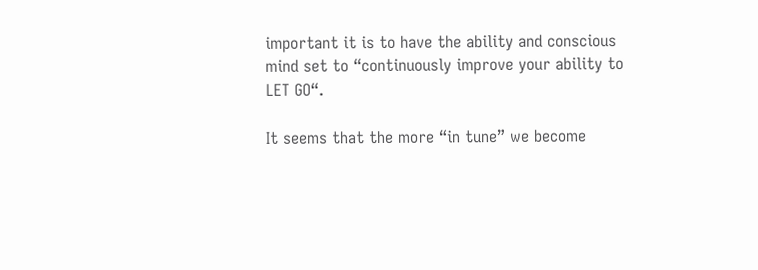important it is to have the ability and conscious mind set to “continuously improve your ability to LET GO“.

It seems that the more “in tune” we become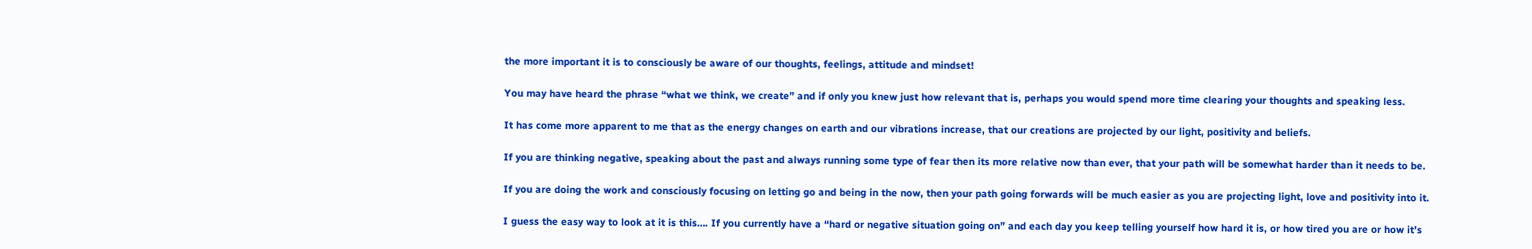the more important it is to consciously be aware of our thoughts, feelings, attitude and mindset!

You may have heard the phrase “what we think, we create” and if only you knew just how relevant that is, perhaps you would spend more time clearing your thoughts and speaking less.

It has come more apparent to me that as the energy changes on earth and our vibrations increase, that our creations are projected by our light, positivity and beliefs.

If you are thinking negative, speaking about the past and always running some type of fear then its more relative now than ever, that your path will be somewhat harder than it needs to be.

If you are doing the work and consciously focusing on letting go and being in the now, then your path going forwards will be much easier as you are projecting light, love and positivity into it.

I guess the easy way to look at it is this…. If you currently have a “hard or negative situation going on” and each day you keep telling yourself how hard it is, or how tired you are or how it’s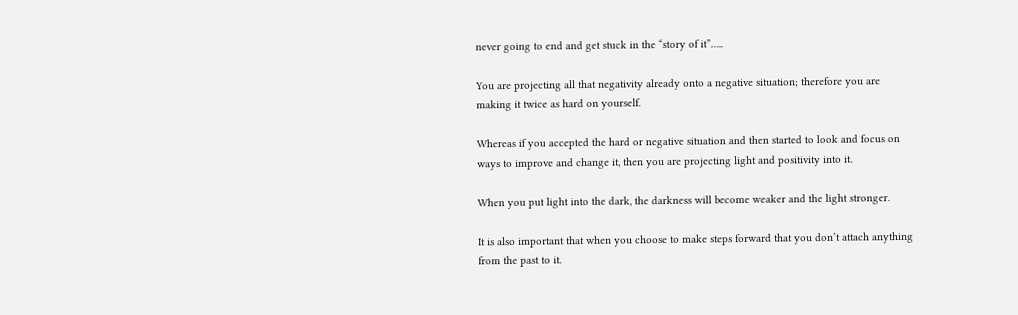never going to end and get stuck in the “story of it”…..

You are projecting all that negativity already onto a negative situation; therefore you are making it twice as hard on yourself.

Whereas if you accepted the hard or negative situation and then started to look and focus on ways to improve and change it, then you are projecting light and positivity into it.

When you put light into the dark, the darkness will become weaker and the light stronger.

It is also important that when you choose to make steps forward that you don’t attach anything from the past to it.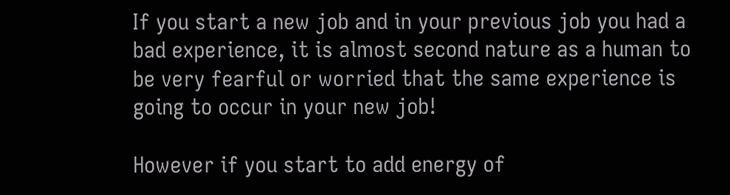If you start a new job and in your previous job you had a bad experience, it is almost second nature as a human to be very fearful or worried that the same experience is going to occur in your new job!

However if you start to add energy of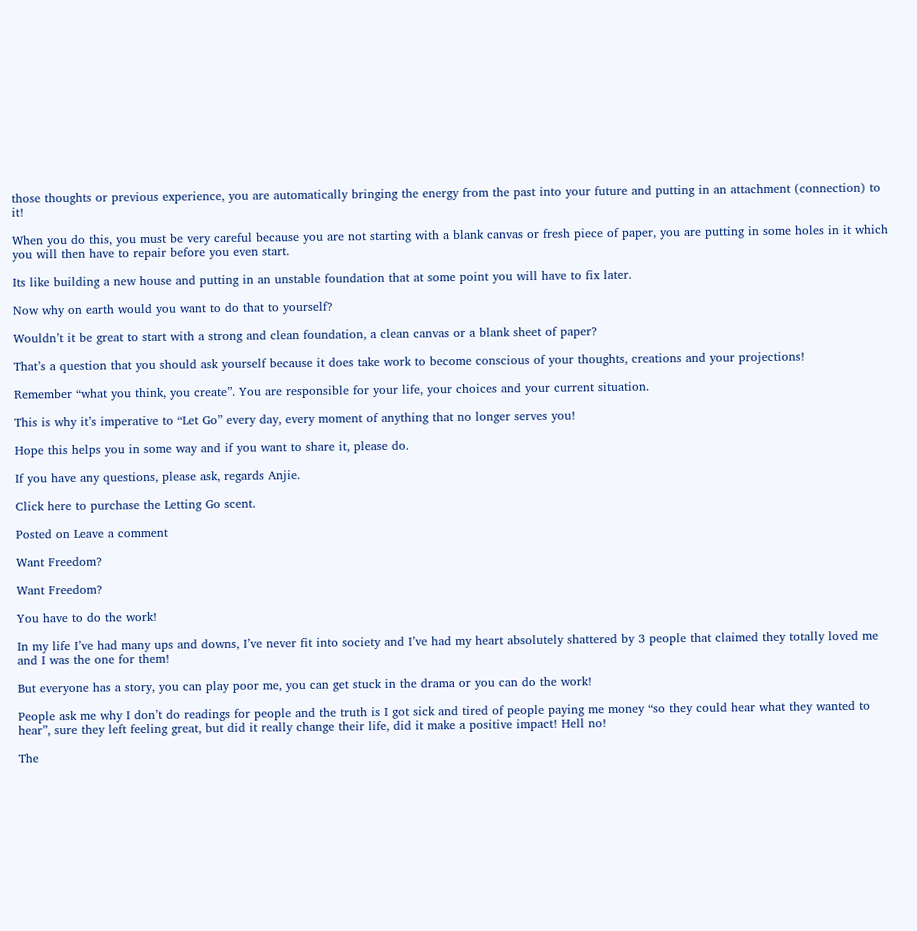those thoughts or previous experience, you are automatically bringing the energy from the past into your future and putting in an attachment (connection) to it!

When you do this, you must be very careful because you are not starting with a blank canvas or fresh piece of paper, you are putting in some holes in it which you will then have to repair before you even start.

Its like building a new house and putting in an unstable foundation that at some point you will have to fix later.

Now why on earth would you want to do that to yourself?

Wouldn’t it be great to start with a strong and clean foundation, a clean canvas or a blank sheet of paper?

That’s a question that you should ask yourself because it does take work to become conscious of your thoughts, creations and your projections!

Remember “what you think, you create”. You are responsible for your life, your choices and your current situation.

This is why it’s imperative to “Let Go” every day, every moment of anything that no longer serves you!

Hope this helps you in some way and if you want to share it, please do.

If you have any questions, please ask, regards Anjie.

Click here to purchase the Letting Go scent.

Posted on Leave a comment

Want Freedom?

Want Freedom?

You have to do the work!

In my life I’ve had many ups and downs, I’ve never fit into society and I’ve had my heart absolutely shattered by 3 people that claimed they totally loved me and I was the one for them!

But everyone has a story, you can play poor me, you can get stuck in the drama or you can do the work!

People ask me why I don’t do readings for people and the truth is I got sick and tired of people paying me money “so they could hear what they wanted to hear”, sure they left feeling great, but did it really change their life, did it make a positive impact! Hell no!

The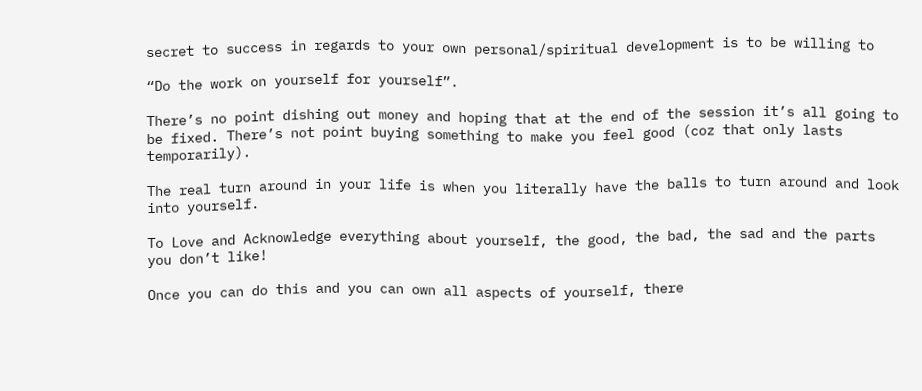secret to success in regards to your own personal/spiritual development is to be willing to

“Do the work on yourself for yourself”.

There’s no point dishing out money and hoping that at the end of the session it’s all going to be fixed. There’s not point buying something to make you feel good (coz that only lasts temporarily).

The real turn around in your life is when you literally have the balls to turn around and look into yourself.

To Love and Acknowledge everything about yourself, the good, the bad, the sad and the parts you don’t like!

Once you can do this and you can own all aspects of yourself, there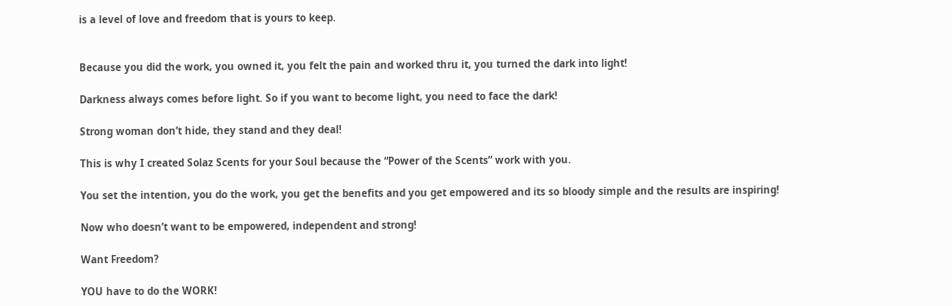is a level of love and freedom that is yours to keep.


Because you did the work, you owned it, you felt the pain and worked thru it, you turned the dark into light!

Darkness always comes before light. So if you want to become light, you need to face the dark!

Strong woman don’t hide, they stand and they deal!

This is why I created Solaz Scents for your Soul because the “Power of the Scents” work with you.

You set the intention, you do the work, you get the benefits and you get empowered and its so bloody simple and the results are inspiring!

Now who doesn’t want to be empowered, independent and strong!

Want Freedom?

YOU have to do the WORK!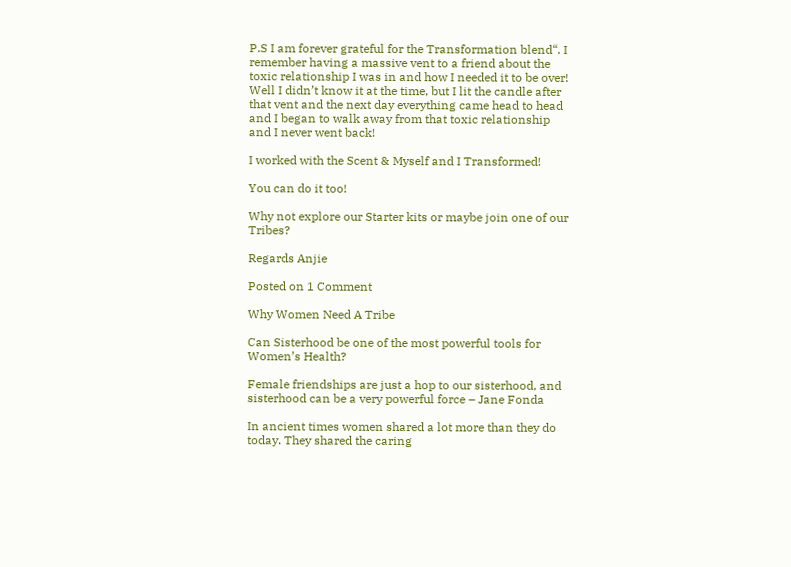P.S I am forever grateful for the Transformation blend“. I remember having a massive vent to a friend about the toxic relationship I was in and how I needed it to be over!  Well I didn’t know it at the time, but I lit the candle after that vent and the next day everything came head to head and I began to walk away from that toxic relationship and I never went back!

I worked with the Scent & Myself and I Transformed!

You can do it too!

Why not explore our Starter kits or maybe join one of our Tribes?

Regards Anjie

Posted on 1 Comment

Why Women Need A Tribe

Can Sisterhood be one of the most powerful tools for Women’s Health?

Female friendships are just a hop to our sisterhood, and sisterhood can be a very powerful force – Jane Fonda

In ancient times women shared a lot more than they do today. They shared the caring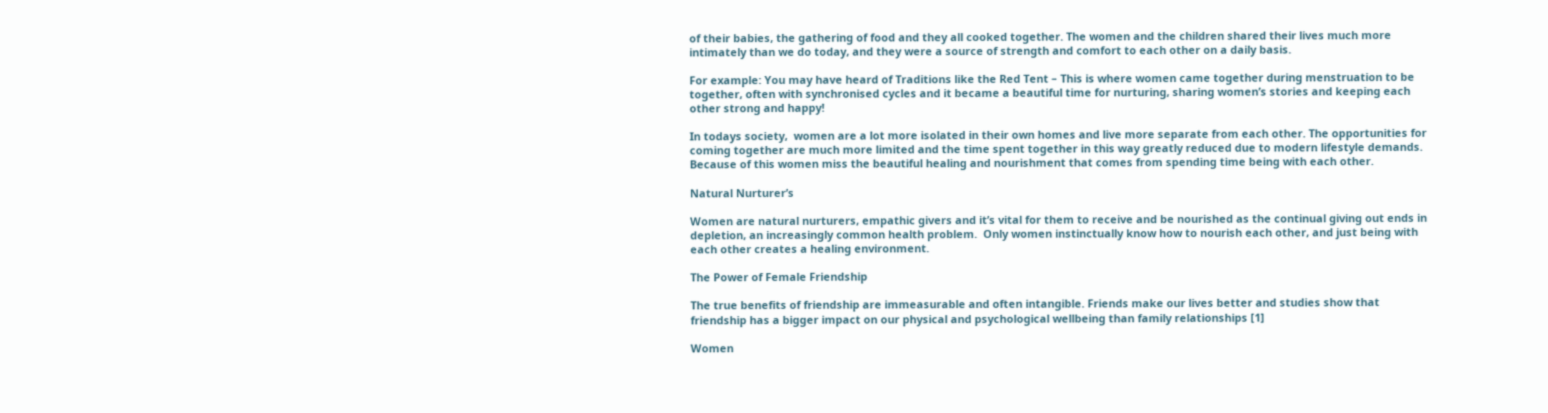of their babies, the gathering of food and they all cooked together. The women and the children shared their lives much more intimately than we do today, and they were a source of strength and comfort to each other on a daily basis.

For example: You may have heard of Traditions like the Red Tent – This is where women came together during menstruation to be together, often with synchronised cycles and it became a beautiful time for nurturing, sharing women’s stories and keeping each other strong and happy!

In todays society,  women are a lot more isolated in their own homes and live more separate from each other. The opportunities for coming together are much more limited and the time spent together in this way greatly reduced due to modern lifestyle demands.  Because of this women miss the beautiful healing and nourishment that comes from spending time being with each other.

Natural Nurturer’s

Women are natural nurturers, empathic givers and it’s vital for them to receive and be nourished as the continual giving out ends in depletion, an increasingly common health problem.  Only women instinctually know how to nourish each other, and just being with each other creates a healing environment.

The Power of Female Friendship

The true benefits of friendship are immeasurable and often intangible. Friends make our lives better and studies show that friendship has a bigger impact on our physical and psychological wellbeing than family relationships [1]

Women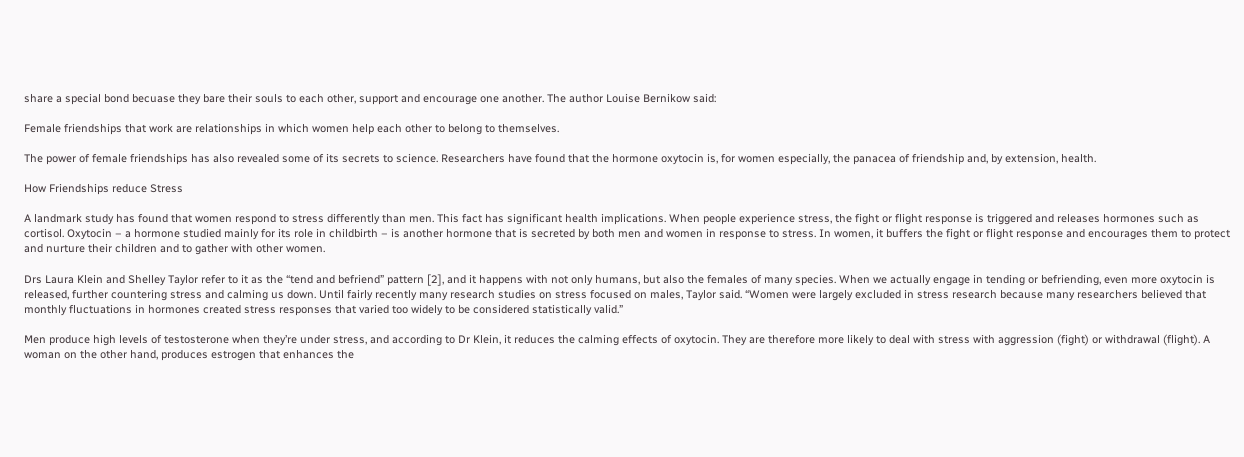share a special bond becuase they bare their souls to each other, support and encourage one another. The author Louise Bernikow said:

Female friendships that work are relationships in which women help each other to belong to themselves.

The power of female friendships has also revealed some of its secrets to science. Researchers have found that the hormone oxytocin is, for women especially, the panacea of friendship and, by extension, health.

How Friendships reduce Stress

A landmark study has found that women respond to stress differently than men. This fact has significant health implications. When people experience stress, the fight or flight response is triggered and releases hormones such as cortisol. Oxytocin – a hormone studied mainly for its role in childbirth – is another hormone that is secreted by both men and women in response to stress. In women, it buffers the fight or flight response and encourages them to protect and nurture their children and to gather with other women.

Drs Laura Klein and Shelley Taylor refer to it as the “tend and befriend” pattern [2], and it happens with not only humans, but also the females of many species. When we actually engage in tending or befriending, even more oxytocin is released, further countering stress and calming us down. Until fairly recently many research studies on stress focused on males, Taylor said. “Women were largely excluded in stress research because many researchers believed that monthly fluctuations in hormones created stress responses that varied too widely to be considered statistically valid.”

Men produce high levels of testosterone when they’re under stress, and according to Dr Klein, it reduces the calming effects of oxytocin. They are therefore more likely to deal with stress with aggression (fight) or withdrawal (flight). A woman on the other hand, produces estrogen that enhances the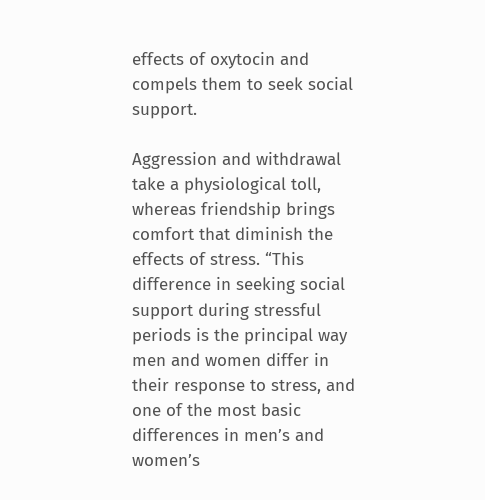effects of oxytocin and compels them to seek social support.

Aggression and withdrawal take a physiological toll, whereas friendship brings comfort that diminish the effects of stress. “This difference in seeking social support during stressful periods is the principal way men and women differ in their response to stress, and one of the most basic differences in men’s and women’s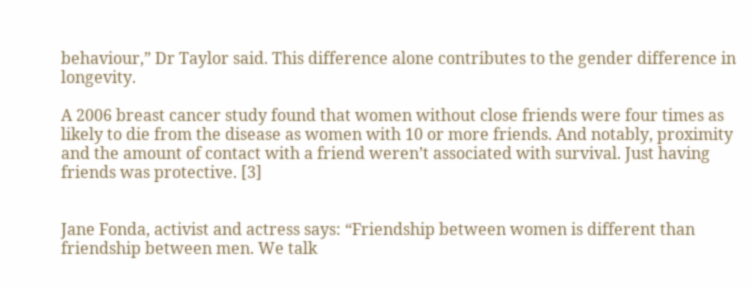behaviour,” Dr Taylor said. This difference alone contributes to the gender difference in longevity.

A 2006 breast cancer study found that women without close friends were four times as likely to die from the disease as women with 10 or more friends. And notably, proximity and the amount of contact with a friend weren’t associated with survival. Just having friends was protective. [3]


Jane Fonda, activist and actress says: “Friendship between women is different than friendship between men. We talk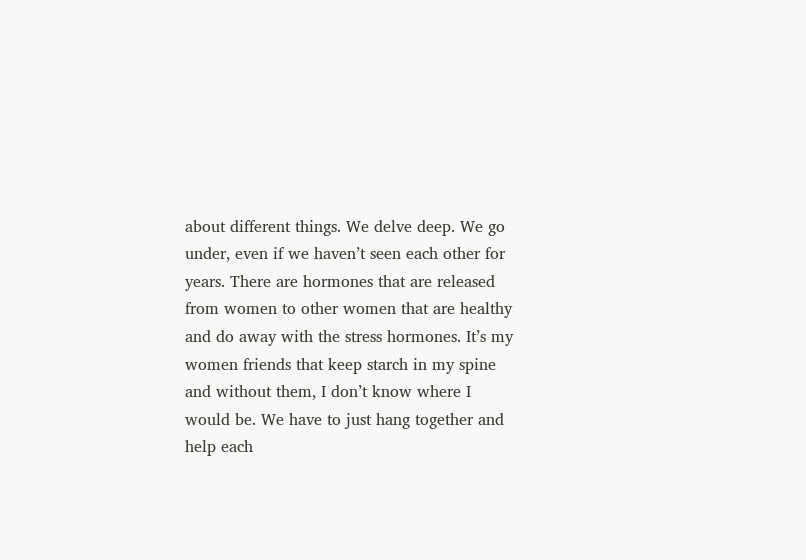about different things. We delve deep. We go under, even if we haven’t seen each other for years. There are hormones that are released from women to other women that are healthy and do away with the stress hormones. It’s my women friends that keep starch in my spine and without them, I don’t know where I would be. We have to just hang together and help each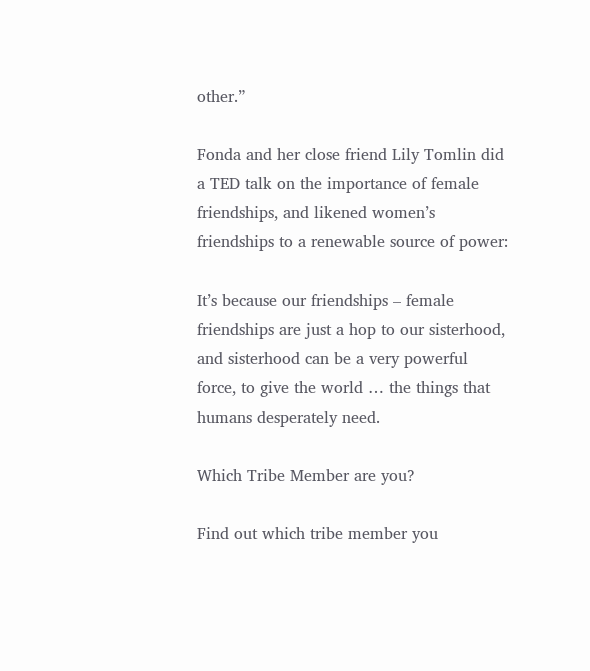other.”

Fonda and her close friend Lily Tomlin did a TED talk on the importance of female friendships, and likened women’s friendships to a renewable source of power:

It’s because our friendships – female friendships are just a hop to our sisterhood, and sisterhood can be a very powerful force, to give the world … the things that humans desperately need.

Which Tribe Member are you?

Find out which tribe member you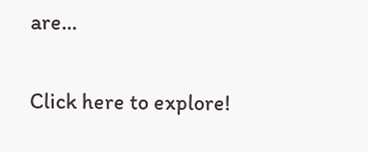are…

Click here to explore!